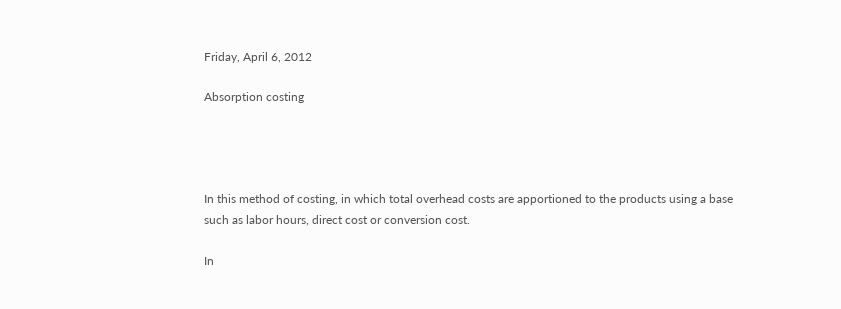Friday, April 6, 2012

Absorption costing




In this method of costing, in which total overhead costs are apportioned to the products using a base such as labor hours, direct cost or conversion cost.

In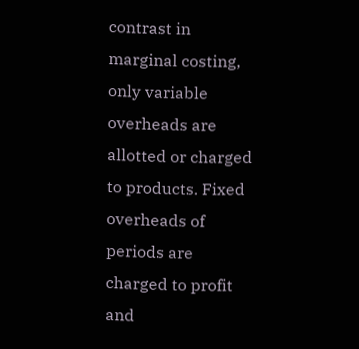contrast in marginal costing, only variable overheads are allotted or charged to products. Fixed overheads of periods are charged to profit and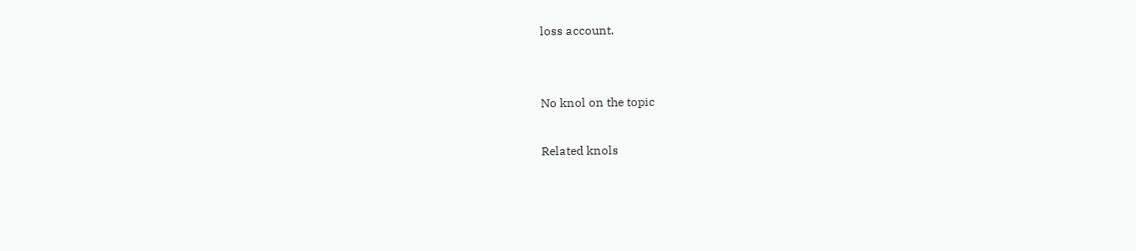loss account.


No knol on the topic

Related knols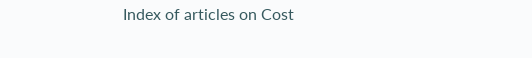Index of articles on Cost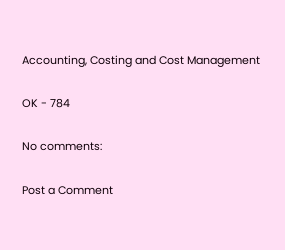Accounting, Costing and Cost Management

OK - 784

No comments:

Post a Comment